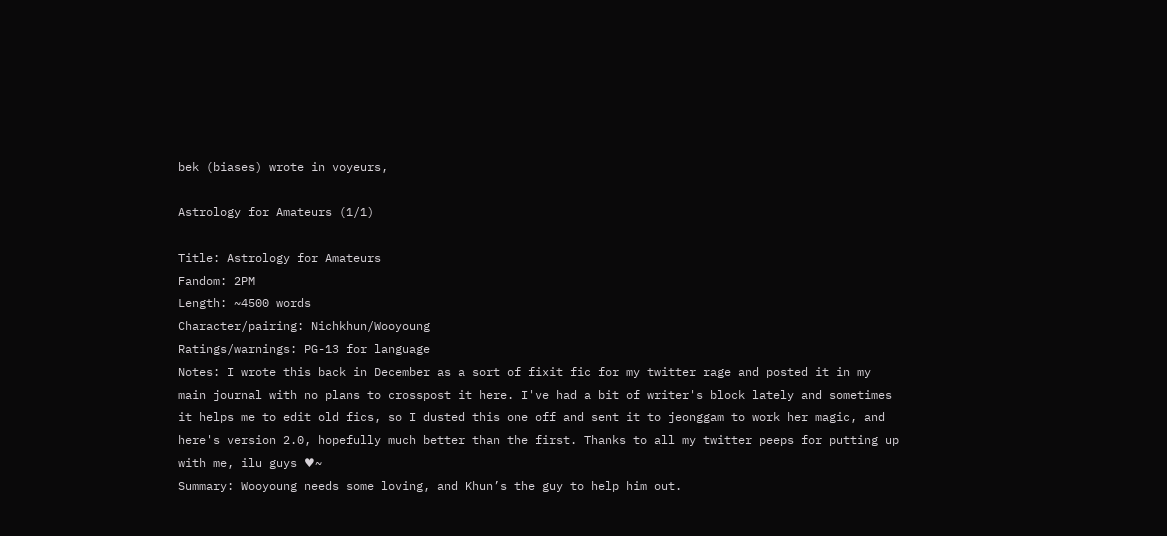bek (biases) wrote in voyeurs,

Astrology for Amateurs (1/1)

Title: Astrology for Amateurs
Fandom: 2PM
Length: ~4500 words
Character/pairing: Nichkhun/Wooyoung
Ratings/warnings: PG-13 for language
Notes: I wrote this back in December as a sort of fixit fic for my twitter rage and posted it in my main journal with no plans to crosspost it here. I've had a bit of writer's block lately and sometimes it helps me to edit old fics, so I dusted this one off and sent it to jeonggam to work her magic, and here's version 2.0, hopefully much better than the first. Thanks to all my twitter peeps for putting up with me, ilu guys ♥~
Summary: Wooyoung needs some loving, and Khun’s the guy to help him out.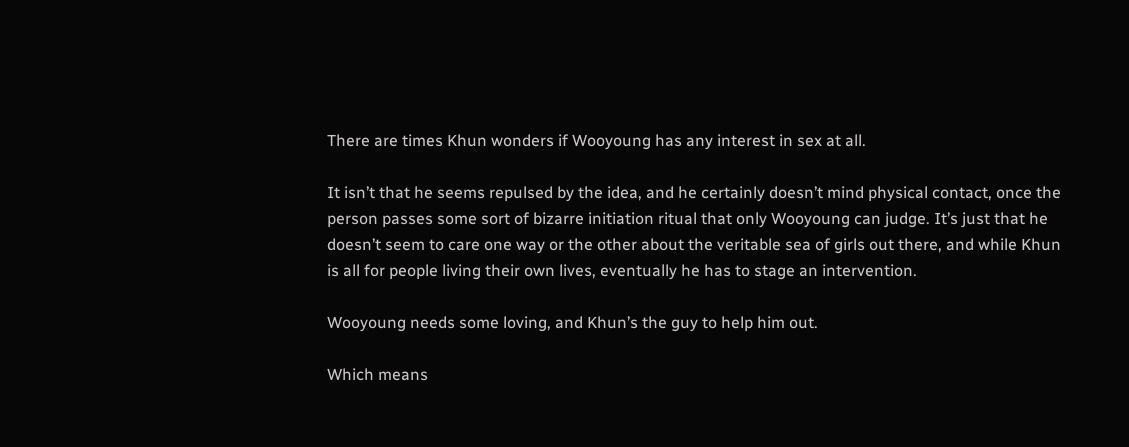There are times Khun wonders if Wooyoung has any interest in sex at all.

It isn’t that he seems repulsed by the idea, and he certainly doesn’t mind physical contact, once the person passes some sort of bizarre initiation ritual that only Wooyoung can judge. It’s just that he doesn’t seem to care one way or the other about the veritable sea of girls out there, and while Khun is all for people living their own lives, eventually he has to stage an intervention.

Wooyoung needs some loving, and Khun’s the guy to help him out.

Which means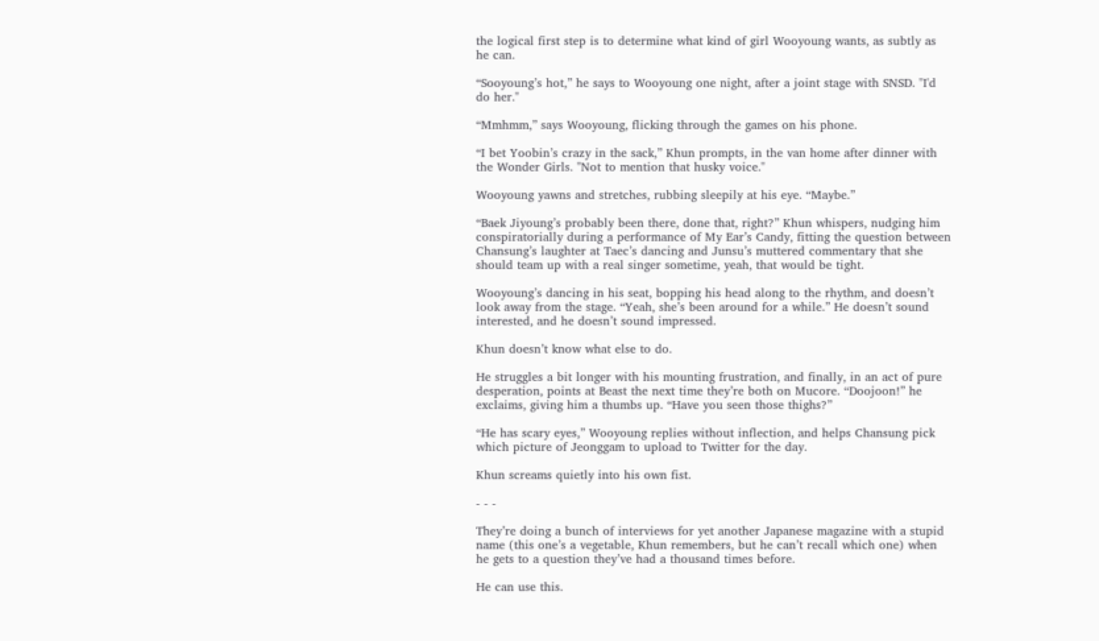the logical first step is to determine what kind of girl Wooyoung wants, as subtly as he can.

“Sooyoung’s hot,” he says to Wooyoung one night, after a joint stage with SNSD. "I'd do her."

“Mmhmm,” says Wooyoung, flicking through the games on his phone.

“I bet Yoobin’s crazy in the sack,” Khun prompts, in the van home after dinner with the Wonder Girls. "Not to mention that husky voice."

Wooyoung yawns and stretches, rubbing sleepily at his eye. “Maybe.”

“Baek Jiyoung’s probably been there, done that, right?” Khun whispers, nudging him conspiratorially during a performance of My Ear’s Candy, fitting the question between Chansung’s laughter at Taec’s dancing and Junsu’s muttered commentary that she should team up with a real singer sometime, yeah, that would be tight.

Wooyoung’s dancing in his seat, bopping his head along to the rhythm, and doesn’t look away from the stage. “Yeah, she’s been around for a while.” He doesn’t sound interested, and he doesn’t sound impressed.

Khun doesn’t know what else to do.

He struggles a bit longer with his mounting frustration, and finally, in an act of pure desperation, points at Beast the next time they’re both on Mucore. “Doojoon!” he exclaims, giving him a thumbs up. “Have you seen those thighs?”

“He has scary eyes,” Wooyoung replies without inflection, and helps Chansung pick which picture of Jeonggam to upload to Twitter for the day.

Khun screams quietly into his own fist.

- - -

They’re doing a bunch of interviews for yet another Japanese magazine with a stupid name (this one’s a vegetable, Khun remembers, but he can’t recall which one) when he gets to a question they’ve had a thousand times before.

He can use this.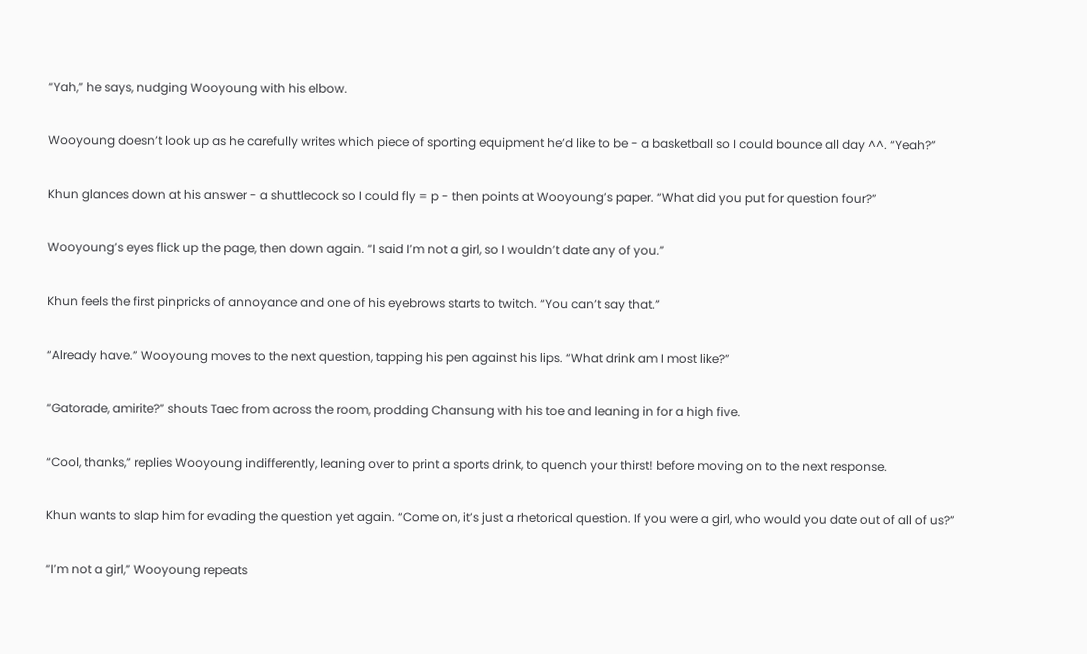“Yah,” he says, nudging Wooyoung with his elbow.

Wooyoung doesn’t look up as he carefully writes which piece of sporting equipment he’d like to be - a basketball so I could bounce all day ^^. “Yeah?”

Khun glances down at his answer - a shuttlecock so I could fly = p - then points at Wooyoung’s paper. “What did you put for question four?”

Wooyoung’s eyes flick up the page, then down again. “I said I’m not a girl, so I wouldn’t date any of you.”

Khun feels the first pinpricks of annoyance and one of his eyebrows starts to twitch. “You can’t say that.”

“Already have.” Wooyoung moves to the next question, tapping his pen against his lips. “What drink am I most like?”

“Gatorade, amirite?” shouts Taec from across the room, prodding Chansung with his toe and leaning in for a high five.

“Cool, thanks,” replies Wooyoung indifferently, leaning over to print a sports drink, to quench your thirst! before moving on to the next response.

Khun wants to slap him for evading the question yet again. “Come on, it’s just a rhetorical question. If you were a girl, who would you date out of all of us?”

“I’m not a girl,” Wooyoung repeats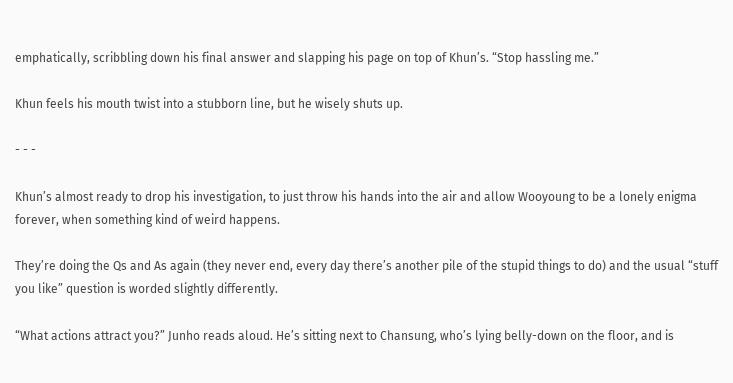emphatically, scribbling down his final answer and slapping his page on top of Khun’s. “Stop hassling me.”

Khun feels his mouth twist into a stubborn line, but he wisely shuts up.

- - -

Khun’s almost ready to drop his investigation, to just throw his hands into the air and allow Wooyoung to be a lonely enigma forever, when something kind of weird happens.

They’re doing the Qs and As again (they never end, every day there’s another pile of the stupid things to do) and the usual “stuff you like” question is worded slightly differently.

“What actions attract you?” Junho reads aloud. He’s sitting next to Chansung, who’s lying belly-down on the floor, and is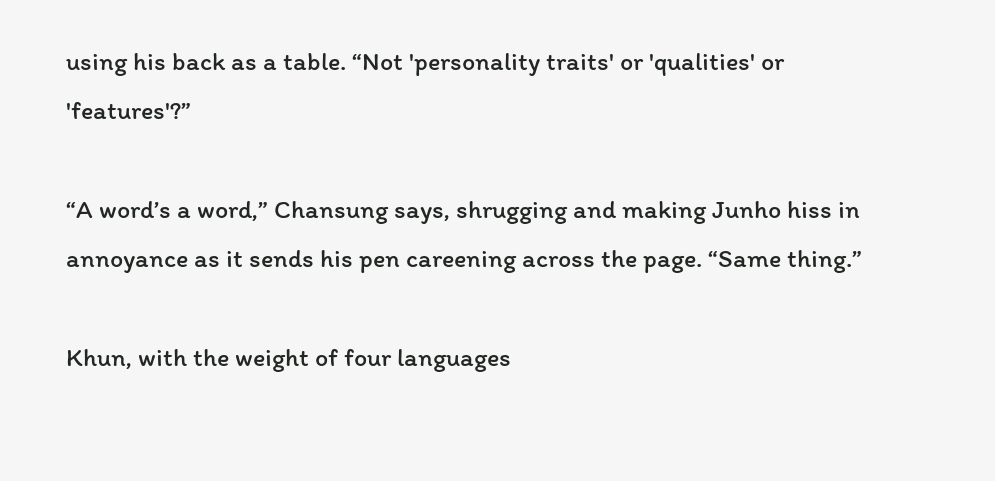using his back as a table. “Not 'personality traits' or 'qualities' or 'features'?”

“A word’s a word,” Chansung says, shrugging and making Junho hiss in annoyance as it sends his pen careening across the page. “Same thing.”

Khun, with the weight of four languages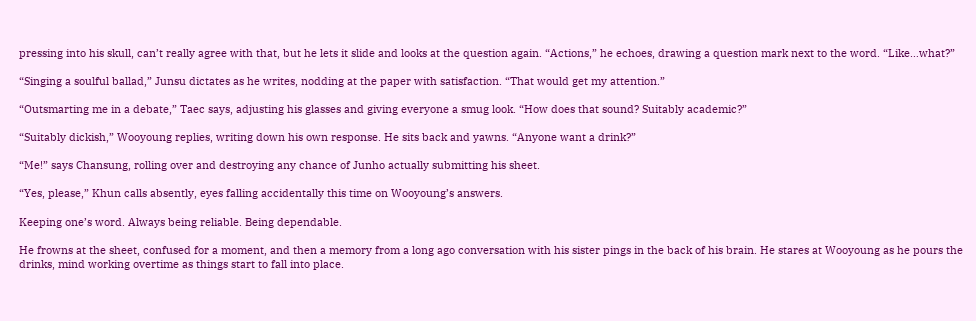pressing into his skull, can’t really agree with that, but he lets it slide and looks at the question again. “Actions,” he echoes, drawing a question mark next to the word. “Like…what?”

“Singing a soulful ballad,” Junsu dictates as he writes, nodding at the paper with satisfaction. “That would get my attention.”

“Outsmarting me in a debate,” Taec says, adjusting his glasses and giving everyone a smug look. “How does that sound? Suitably academic?”

“Suitably dickish,” Wooyoung replies, writing down his own response. He sits back and yawns. “Anyone want a drink?”

“Me!” says Chansung, rolling over and destroying any chance of Junho actually submitting his sheet.

“Yes, please,” Khun calls absently, eyes falling accidentally this time on Wooyoung’s answers.

Keeping one’s word. Always being reliable. Being dependable.

He frowns at the sheet, confused for a moment, and then a memory from a long ago conversation with his sister pings in the back of his brain. He stares at Wooyoung as he pours the drinks, mind working overtime as things start to fall into place.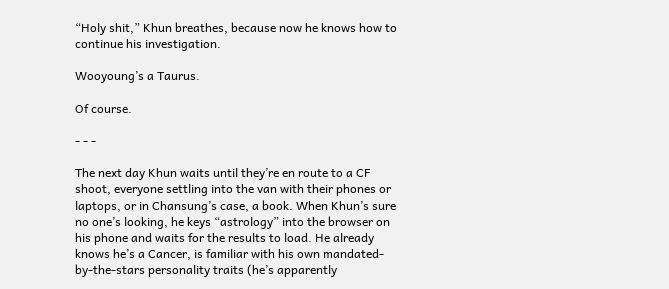“Holy shit,” Khun breathes, because now he knows how to continue his investigation.

Wooyoung’s a Taurus.

Of course.

- - -

The next day Khun waits until they’re en route to a CF shoot, everyone settling into the van with their phones or laptops, or in Chansung’s case, a book. When Khun’s sure no one’s looking, he keys “astrology” into the browser on his phone and waits for the results to load. He already knows he’s a Cancer, is familiar with his own mandated-by-the-stars personality traits (he’s apparently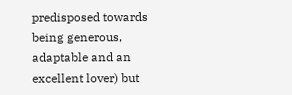predisposed towards being generous, adaptable and an excellent lover) but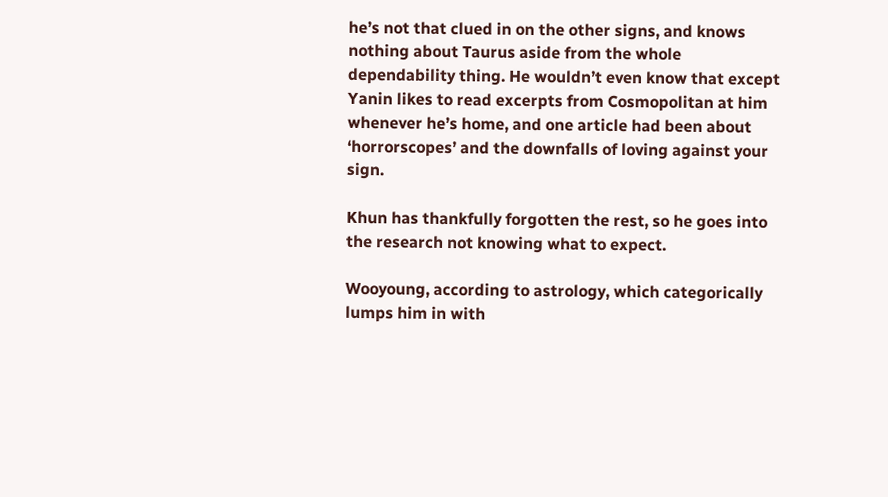he’s not that clued in on the other signs, and knows nothing about Taurus aside from the whole dependability thing. He wouldn’t even know that except Yanin likes to read excerpts from Cosmopolitan at him whenever he’s home, and one article had been about ‘horrorscopes’ and the downfalls of loving against your sign.

Khun has thankfully forgotten the rest, so he goes into the research not knowing what to expect.

Wooyoung, according to astrology, which categorically lumps him in with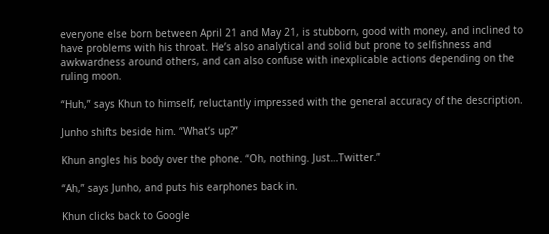everyone else born between April 21 and May 21, is stubborn, good with money, and inclined to have problems with his throat. He’s also analytical and solid but prone to selfishness and awkwardness around others, and can also confuse with inexplicable actions depending on the ruling moon.

“Huh,” says Khun to himself, reluctantly impressed with the general accuracy of the description.

Junho shifts beside him. “What’s up?”

Khun angles his body over the phone. “Oh, nothing. Just…Twitter.”

“Ah,” says Junho, and puts his earphones back in.

Khun clicks back to Google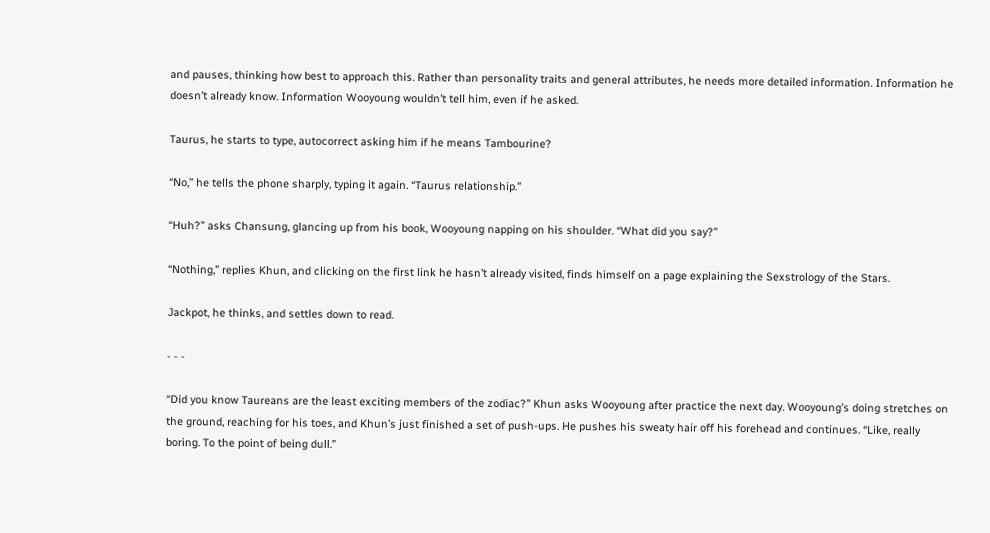and pauses, thinking how best to approach this. Rather than personality traits and general attributes, he needs more detailed information. Information he doesn’t already know. Information Wooyoung wouldn’t tell him, even if he asked.

Taurus, he starts to type, autocorrect asking him if he means Tambourine?

“No,” he tells the phone sharply, typing it again. “Taurus relationship.”

“Huh?” asks Chansung, glancing up from his book, Wooyoung napping on his shoulder. “What did you say?”

“Nothing,” replies Khun, and clicking on the first link he hasn’t already visited, finds himself on a page explaining the Sexstrology of the Stars.

Jackpot, he thinks, and settles down to read.

- - -

“Did you know Taureans are the least exciting members of the zodiac?” Khun asks Wooyoung after practice the next day. Wooyoung’s doing stretches on the ground, reaching for his toes, and Khun’s just finished a set of push-ups. He pushes his sweaty hair off his forehead and continues. “Like, really boring. To the point of being dull.”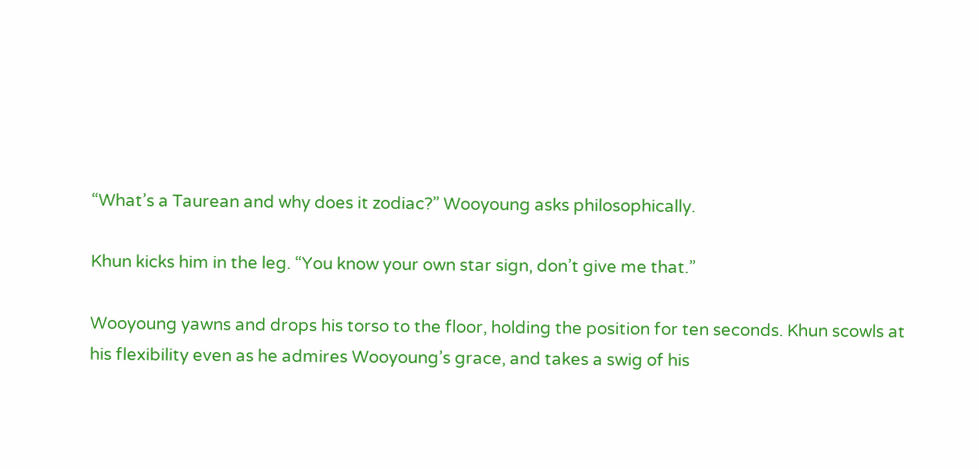“What’s a Taurean and why does it zodiac?” Wooyoung asks philosophically.

Khun kicks him in the leg. “You know your own star sign, don’t give me that.”

Wooyoung yawns and drops his torso to the floor, holding the position for ten seconds. Khun scowls at his flexibility even as he admires Wooyoung’s grace, and takes a swig of his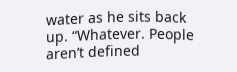water as he sits back up. “Whatever. People aren’t defined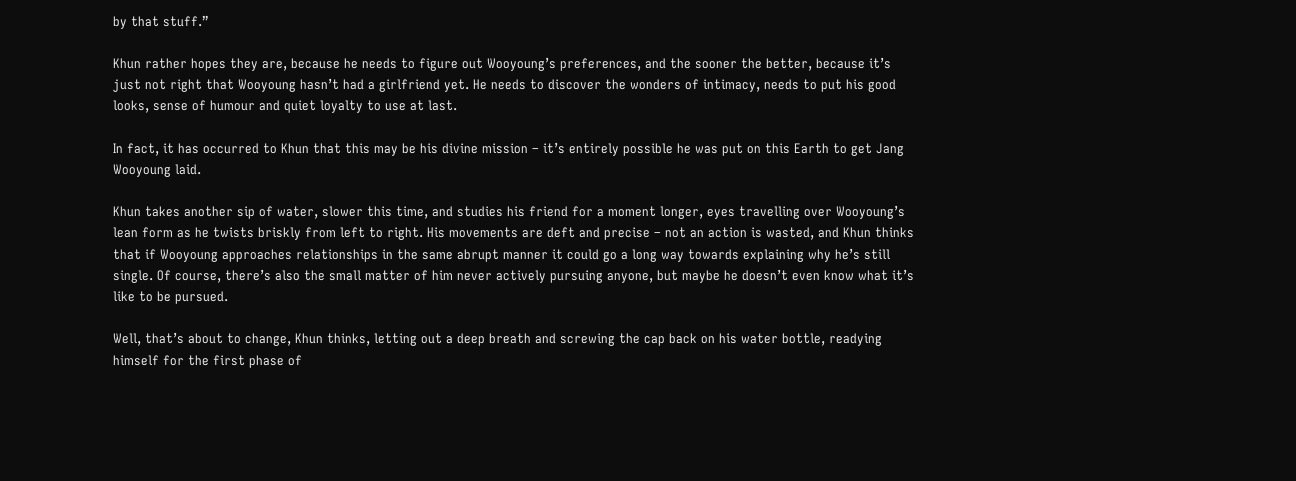by that stuff.”

Khun rather hopes they are, because he needs to figure out Wooyoung’s preferences, and the sooner the better, because it’s just not right that Wooyoung hasn’t had a girlfriend yet. He needs to discover the wonders of intimacy, needs to put his good looks, sense of humour and quiet loyalty to use at last.

In fact, it has occurred to Khun that this may be his divine mission – it’s entirely possible he was put on this Earth to get Jang Wooyoung laid.

Khun takes another sip of water, slower this time, and studies his friend for a moment longer, eyes travelling over Wooyoung’s lean form as he twists briskly from left to right. His movements are deft and precise – not an action is wasted, and Khun thinks that if Wooyoung approaches relationships in the same abrupt manner it could go a long way towards explaining why he’s still single. Of course, there’s also the small matter of him never actively pursuing anyone, but maybe he doesn’t even know what it’s like to be pursued.

Well, that’s about to change, Khun thinks, letting out a deep breath and screwing the cap back on his water bottle, readying himself for the first phase of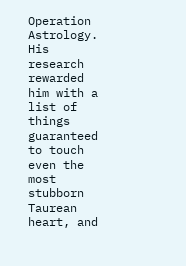Operation Astrology. His research rewarded him with a list of things guaranteed to touch even the most stubborn Taurean heart, and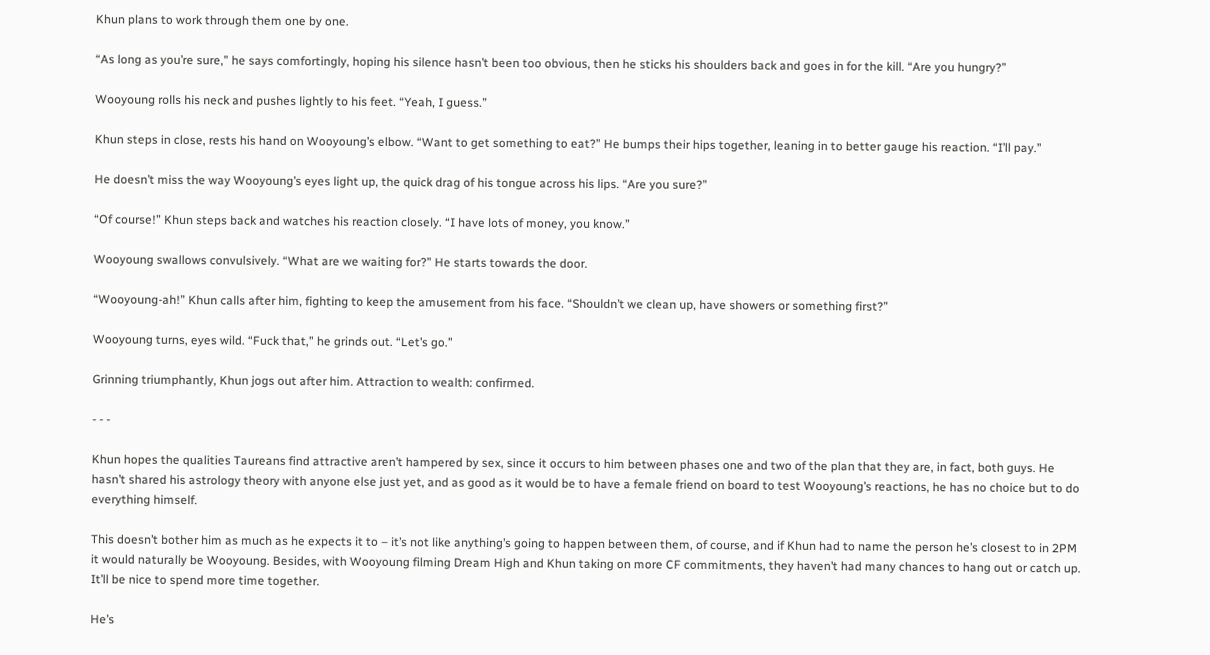Khun plans to work through them one by one.

“As long as you’re sure,” he says comfortingly, hoping his silence hasn’t been too obvious, then he sticks his shoulders back and goes in for the kill. “Are you hungry?”

Wooyoung rolls his neck and pushes lightly to his feet. “Yeah, I guess.”

Khun steps in close, rests his hand on Wooyoung’s elbow. “Want to get something to eat?” He bumps their hips together, leaning in to better gauge his reaction. “I’ll pay.”

He doesn’t miss the way Wooyoung’s eyes light up, the quick drag of his tongue across his lips. “Are you sure?”

“Of course!” Khun steps back and watches his reaction closely. “I have lots of money, you know.”

Wooyoung swallows convulsively. “What are we waiting for?” He starts towards the door.

“Wooyoung-ah!” Khun calls after him, fighting to keep the amusement from his face. “Shouldn’t we clean up, have showers or something first?”

Wooyoung turns, eyes wild. “Fuck that,” he grinds out. “Let’s go.”

Grinning triumphantly, Khun jogs out after him. Attraction to wealth: confirmed.

- - -

Khun hopes the qualities Taureans find attractive aren’t hampered by sex, since it occurs to him between phases one and two of the plan that they are, in fact, both guys. He hasn’t shared his astrology theory with anyone else just yet, and as good as it would be to have a female friend on board to test Wooyoung’s reactions, he has no choice but to do everything himself.

This doesn’t bother him as much as he expects it to – it’s not like anything’s going to happen between them, of course, and if Khun had to name the person he’s closest to in 2PM it would naturally be Wooyoung. Besides, with Wooyoung filming Dream High and Khun taking on more CF commitments, they haven’t had many chances to hang out or catch up. It’ll be nice to spend more time together.

He’s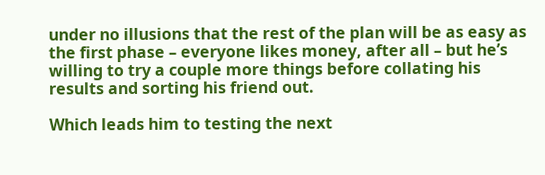under no illusions that the rest of the plan will be as easy as the first phase – everyone likes money, after all – but he’s willing to try a couple more things before collating his results and sorting his friend out.

Which leads him to testing the next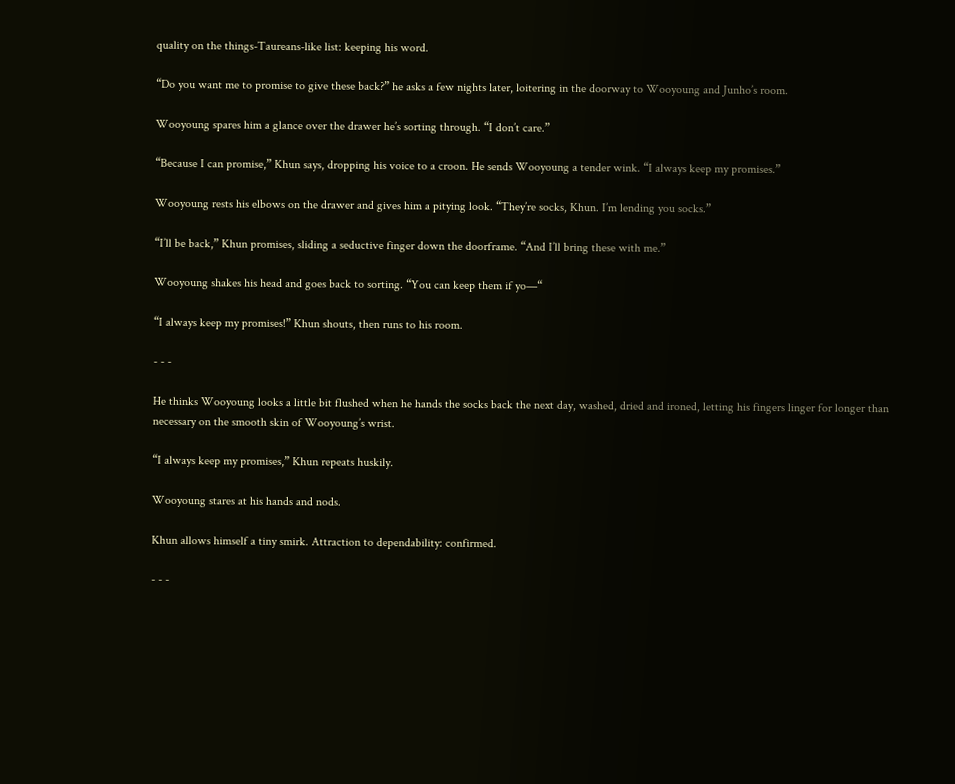quality on the things-Taureans-like list: keeping his word.

“Do you want me to promise to give these back?” he asks a few nights later, loitering in the doorway to Wooyoung and Junho’s room.

Wooyoung spares him a glance over the drawer he’s sorting through. “I don’t care.”

“Because I can promise,” Khun says, dropping his voice to a croon. He sends Wooyoung a tender wink. “I always keep my promises.”

Wooyoung rests his elbows on the drawer and gives him a pitying look. “They’re socks, Khun. I’m lending you socks.”

“I’ll be back,” Khun promises, sliding a seductive finger down the doorframe. “And I’ll bring these with me.”

Wooyoung shakes his head and goes back to sorting. “You can keep them if yo—“

“I always keep my promises!” Khun shouts, then runs to his room.

- - -

He thinks Wooyoung looks a little bit flushed when he hands the socks back the next day, washed, dried and ironed, letting his fingers linger for longer than necessary on the smooth skin of Wooyoung’s wrist.

“I always keep my promises,” Khun repeats huskily.

Wooyoung stares at his hands and nods.

Khun allows himself a tiny smirk. Attraction to dependability: confirmed.

- - -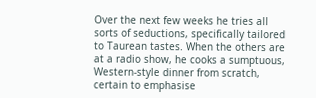Over the next few weeks he tries all sorts of seductions, specifically tailored to Taurean tastes. When the others are at a radio show, he cooks a sumptuous, Western-style dinner from scratch, certain to emphasise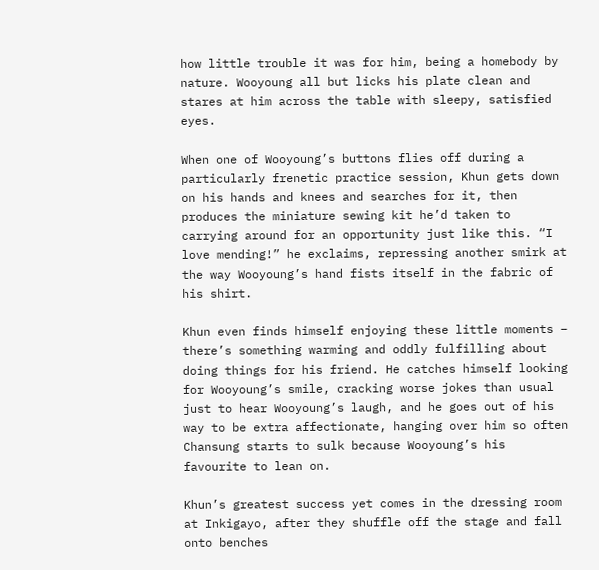how little trouble it was for him, being a homebody by nature. Wooyoung all but licks his plate clean and stares at him across the table with sleepy, satisfied eyes.

When one of Wooyoung’s buttons flies off during a particularly frenetic practice session, Khun gets down on his hands and knees and searches for it, then produces the miniature sewing kit he’d taken to carrying around for an opportunity just like this. “I love mending!” he exclaims, repressing another smirk at the way Wooyoung’s hand fists itself in the fabric of his shirt.

Khun even finds himself enjoying these little moments – there’s something warming and oddly fulfilling about doing things for his friend. He catches himself looking for Wooyoung’s smile, cracking worse jokes than usual just to hear Wooyoung’s laugh, and he goes out of his way to be extra affectionate, hanging over him so often Chansung starts to sulk because Wooyoung’s his favourite to lean on.

Khun’s greatest success yet comes in the dressing room at Inkigayo, after they shuffle off the stage and fall onto benches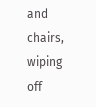and chairs, wiping off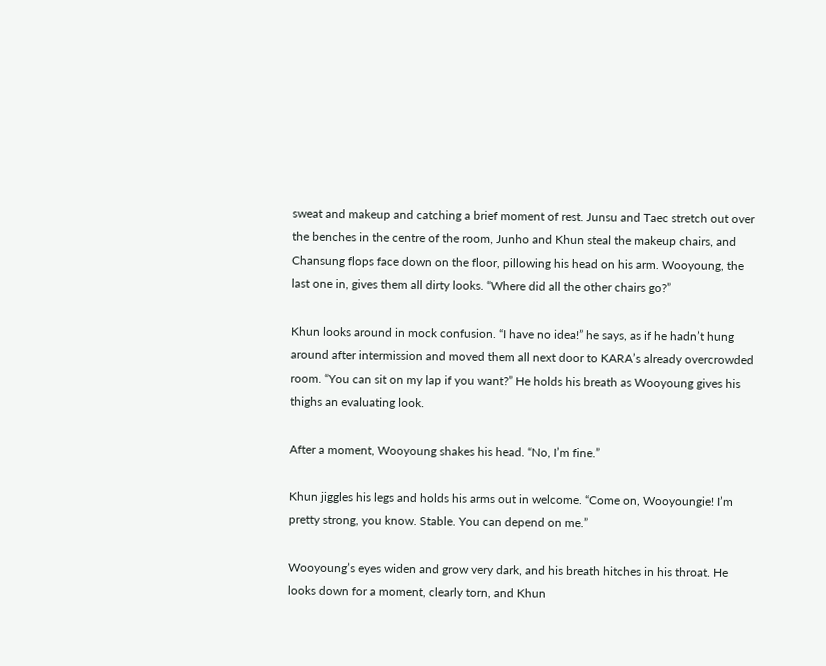sweat and makeup and catching a brief moment of rest. Junsu and Taec stretch out over the benches in the centre of the room, Junho and Khun steal the makeup chairs, and Chansung flops face down on the floor, pillowing his head on his arm. Wooyoung, the last one in, gives them all dirty looks. “Where did all the other chairs go?”

Khun looks around in mock confusion. “I have no idea!” he says, as if he hadn’t hung around after intermission and moved them all next door to KARA’s already overcrowded room. “You can sit on my lap if you want?” He holds his breath as Wooyoung gives his thighs an evaluating look.

After a moment, Wooyoung shakes his head. “No, I’m fine.”

Khun jiggles his legs and holds his arms out in welcome. “Come on, Wooyoungie! I’m pretty strong, you know. Stable. You can depend on me.”

Wooyoung’s eyes widen and grow very dark, and his breath hitches in his throat. He looks down for a moment, clearly torn, and Khun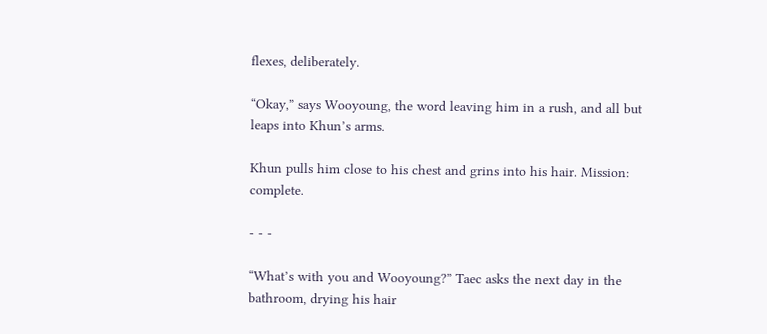flexes, deliberately.

“Okay,” says Wooyoung, the word leaving him in a rush, and all but leaps into Khun’s arms.

Khun pulls him close to his chest and grins into his hair. Mission: complete.

- - -

“What’s with you and Wooyoung?” Taec asks the next day in the bathroom, drying his hair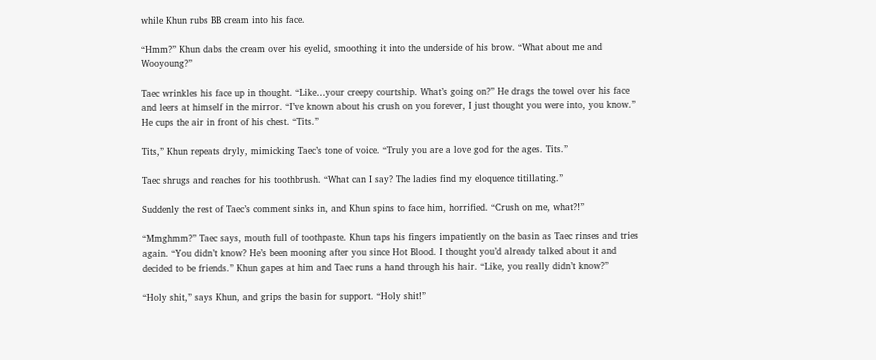while Khun rubs BB cream into his face.

“Hmm?” Khun dabs the cream over his eyelid, smoothing it into the underside of his brow. “What about me and Wooyoung?”

Taec wrinkles his face up in thought. “Like…your creepy courtship. What’s going on?” He drags the towel over his face and leers at himself in the mirror. “I’ve known about his crush on you forever, I just thought you were into, you know.” He cups the air in front of his chest. “Tits.”

Tits,” Khun repeats dryly, mimicking Taec’s tone of voice. “Truly you are a love god for the ages. Tits.”

Taec shrugs and reaches for his toothbrush. “What can I say? The ladies find my eloquence titillating.”

Suddenly the rest of Taec’s comment sinks in, and Khun spins to face him, horrified. “Crush on me, what?!”

“Mmghmm?” Taec says, mouth full of toothpaste. Khun taps his fingers impatiently on the basin as Taec rinses and tries again. “You didn’t know? He’s been mooning after you since Hot Blood. I thought you’d already talked about it and decided to be friends.” Khun gapes at him and Taec runs a hand through his hair. “Like, you really didn’t know?”

“Holy shit,” says Khun, and grips the basin for support. “Holy shit!”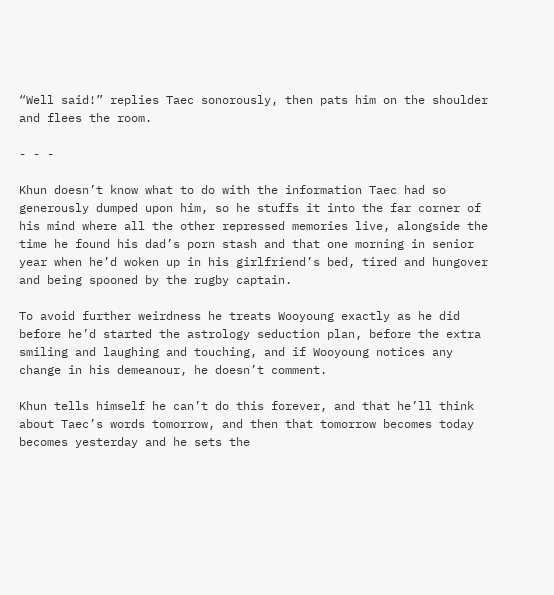“Well said!” replies Taec sonorously, then pats him on the shoulder and flees the room.

- - -

Khun doesn’t know what to do with the information Taec had so generously dumped upon him, so he stuffs it into the far corner of his mind where all the other repressed memories live, alongside the time he found his dad’s porn stash and that one morning in senior year when he’d woken up in his girlfriend’s bed, tired and hungover and being spooned by the rugby captain.

To avoid further weirdness he treats Wooyoung exactly as he did before he’d started the astrology seduction plan, before the extra smiling and laughing and touching, and if Wooyoung notices any change in his demeanour, he doesn’t comment.

Khun tells himself he can’t do this forever, and that he’ll think about Taec’s words tomorrow, and then that tomorrow becomes today becomes yesterday and he sets the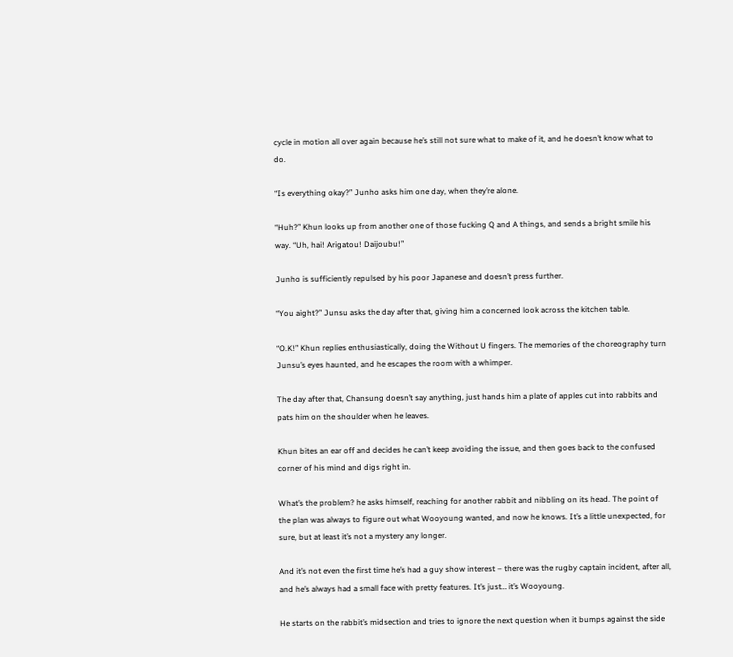cycle in motion all over again because he’s still not sure what to make of it, and he doesn’t know what to do.

“Is everything okay?” Junho asks him one day, when they’re alone.

“Huh?” Khun looks up from another one of those fucking Q and A things, and sends a bright smile his way. “Uh, hai! Arigatou! Daijoubu!”

Junho is sufficiently repulsed by his poor Japanese and doesn’t press further.

“You aight?” Junsu asks the day after that, giving him a concerned look across the kitchen table.

“O.K!” Khun replies enthusiastically, doing the Without U fingers. The memories of the choreography turn Junsu’s eyes haunted, and he escapes the room with a whimper.

The day after that, Chansung doesn’t say anything, just hands him a plate of apples cut into rabbits and pats him on the shoulder when he leaves.

Khun bites an ear off and decides he can’t keep avoiding the issue, and then goes back to the confused corner of his mind and digs right in.

What’s the problem? he asks himself, reaching for another rabbit and nibbling on its head. The point of the plan was always to figure out what Wooyoung wanted, and now he knows. It’s a little unexpected, for sure, but at least it’s not a mystery any longer.

And it’s not even the first time he’s had a guy show interest – there was the rugby captain incident, after all, and he’s always had a small face with pretty features. It’s just… it’s Wooyoung.

He starts on the rabbit’s midsection and tries to ignore the next question when it bumps against the side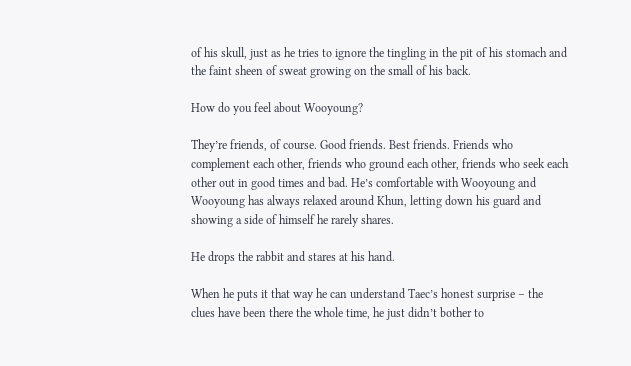of his skull, just as he tries to ignore the tingling in the pit of his stomach and the faint sheen of sweat growing on the small of his back.

How do you feel about Wooyoung?

They’re friends, of course. Good friends. Best friends. Friends who complement each other, friends who ground each other, friends who seek each other out in good times and bad. He’s comfortable with Wooyoung and Wooyoung has always relaxed around Khun, letting down his guard and showing a side of himself he rarely shares.

He drops the rabbit and stares at his hand.

When he puts it that way he can understand Taec’s honest surprise – the clues have been there the whole time, he just didn’t bother to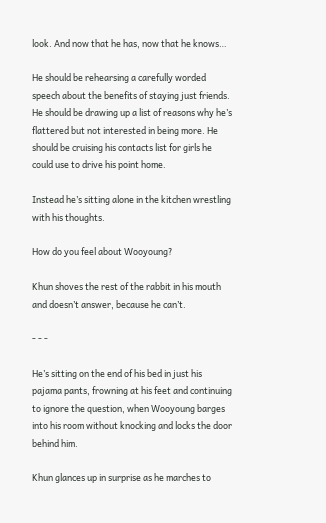look. And now that he has, now that he knows…

He should be rehearsing a carefully worded speech about the benefits of staying just friends. He should be drawing up a list of reasons why he’s flattered but not interested in being more. He should be cruising his contacts list for girls he could use to drive his point home.

Instead he’s sitting alone in the kitchen wrestling with his thoughts.

How do you feel about Wooyoung?

Khun shoves the rest of the rabbit in his mouth and doesn’t answer, because he can’t.

- - -

He’s sitting on the end of his bed in just his pajama pants, frowning at his feet and continuing to ignore the question, when Wooyoung barges into his room without knocking and locks the door behind him.

Khun glances up in surprise as he marches to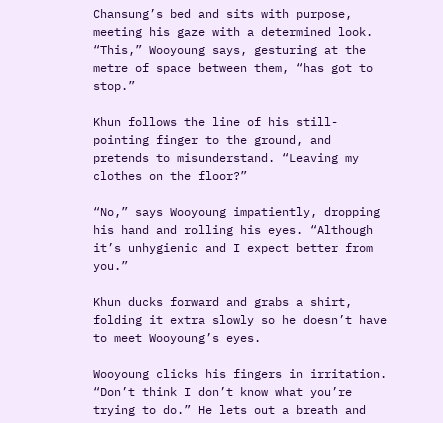Chansung’s bed and sits with purpose, meeting his gaze with a determined look. “This,” Wooyoung says, gesturing at the metre of space between them, “has got to stop.”

Khun follows the line of his still-pointing finger to the ground, and pretends to misunderstand. “Leaving my clothes on the floor?”

“No,” says Wooyoung impatiently, dropping his hand and rolling his eyes. “Although it’s unhygienic and I expect better from you.”

Khun ducks forward and grabs a shirt, folding it extra slowly so he doesn’t have to meet Wooyoung’s eyes.

Wooyoung clicks his fingers in irritation. “Don’t think I don’t know what you’re trying to do.” He lets out a breath and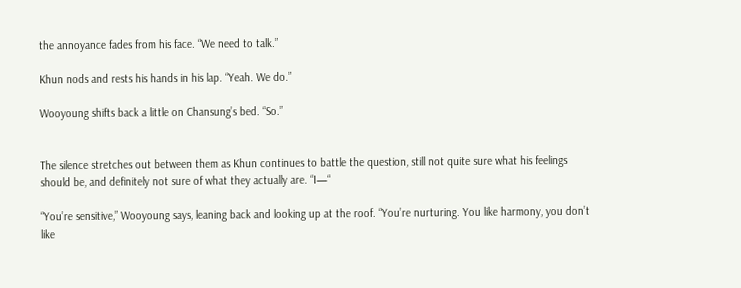the annoyance fades from his face. “We need to talk.”

Khun nods and rests his hands in his lap. “Yeah. We do.”

Wooyoung shifts back a little on Chansung’s bed. “So.”


The silence stretches out between them as Khun continues to battle the question, still not quite sure what his feelings should be, and definitely not sure of what they actually are. “I—“

“You’re sensitive,” Wooyoung says, leaning back and looking up at the roof. “You’re nurturing. You like harmony, you don’t like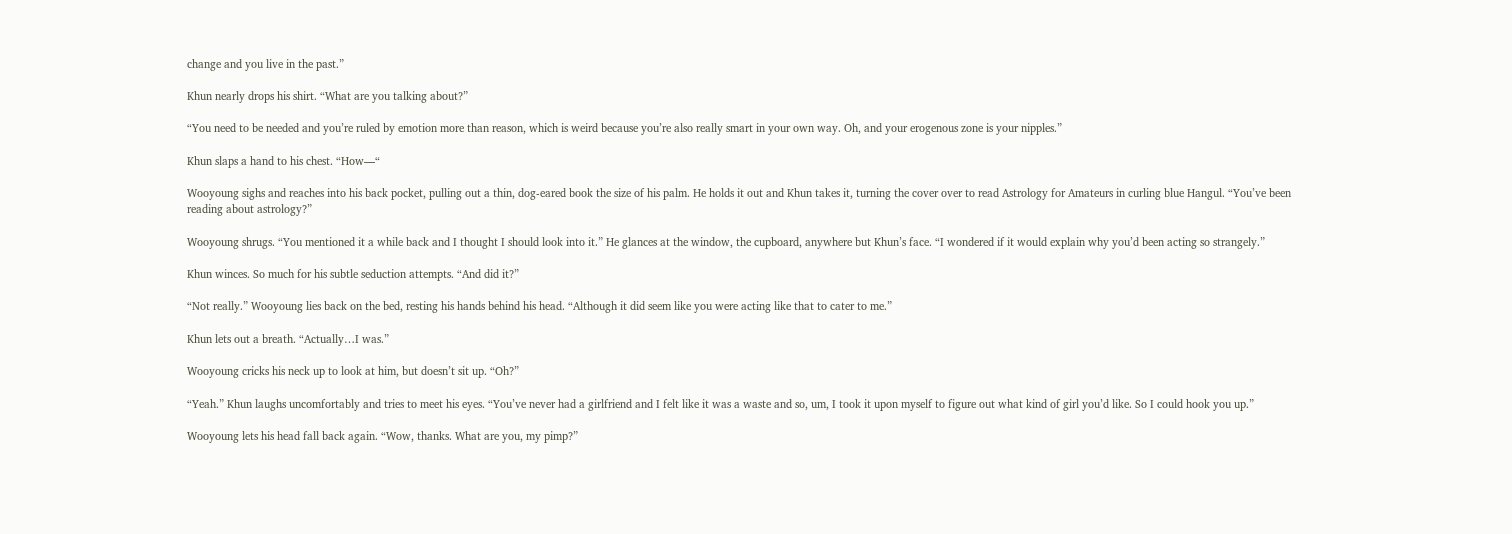change and you live in the past.”

Khun nearly drops his shirt. “What are you talking about?”

“You need to be needed and you’re ruled by emotion more than reason, which is weird because you’re also really smart in your own way. Oh, and your erogenous zone is your nipples.”

Khun slaps a hand to his chest. “How—“

Wooyoung sighs and reaches into his back pocket, pulling out a thin, dog-eared book the size of his palm. He holds it out and Khun takes it, turning the cover over to read Astrology for Amateurs in curling blue Hangul. “You’ve been reading about astrology?”

Wooyoung shrugs. “You mentioned it a while back and I thought I should look into it.” He glances at the window, the cupboard, anywhere but Khun’s face. “I wondered if it would explain why you’d been acting so strangely.”

Khun winces. So much for his subtle seduction attempts. “And did it?”

“Not really.” Wooyoung lies back on the bed, resting his hands behind his head. “Although it did seem like you were acting like that to cater to me.”

Khun lets out a breath. “Actually…I was.”

Wooyoung cricks his neck up to look at him, but doesn’t sit up. “Oh?”

“Yeah.” Khun laughs uncomfortably and tries to meet his eyes. “You’ve never had a girlfriend and I felt like it was a waste and so, um, I took it upon myself to figure out what kind of girl you’d like. So I could hook you up.”

Wooyoung lets his head fall back again. “Wow, thanks. What are you, my pimp?”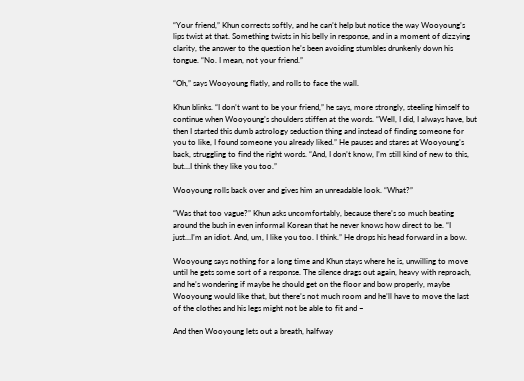“Your friend,” Khun corrects softly, and he can’t help but notice the way Wooyoung’s lips twist at that. Something twists in his belly in response, and in a moment of dizzying clarity, the answer to the question he’s been avoiding stumbles drunkenly down his tongue. “No. I mean, not your friend.”

“Oh,” says Wooyoung flatly, and rolls to face the wall.

Khun blinks. “I don’t want to be your friend,” he says, more strongly, steeling himself to continue when Wooyoung’s shoulders stiffen at the words. “Well, I did, I always have, but then I started this dumb astrology seduction thing and instead of finding someone for you to like, I found someone you already liked.” He pauses and stares at Wooyoung’s back, struggling to find the right words. “And, I don’t know, I’m still kind of new to this, but…I think they like you too.”

Wooyoung rolls back over and gives him an unreadable look. “What?”

“Was that too vague?” Khun asks uncomfortably, because there’s so much beating around the bush in even informal Korean that he never knows how direct to be. “I just…I’m an idiot. And, um, I like you too. I think.” He drops his head forward in a bow.

Wooyoung says nothing for a long time and Khun stays where he is, unwilling to move until he gets some sort of a response. The silence drags out again, heavy with reproach, and he’s wondering if maybe he should get on the floor and bow properly, maybe Wooyoung would like that, but there’s not much room and he’ll have to move the last of the clothes and his legs might not be able to fit and –

And then Wooyoung lets out a breath, halfway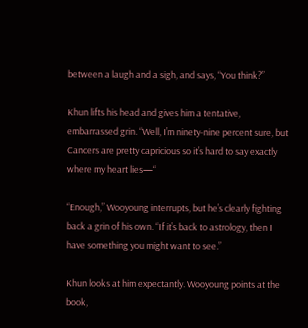between a laugh and a sigh, and says, “You think?”

Khun lifts his head and gives him a tentative, embarrassed grin. “Well, I’m ninety-nine percent sure, but Cancers are pretty capricious so it’s hard to say exactly where my heart lies—“

“Enough,” Wooyoung interrupts, but he’s clearly fighting back a grin of his own. “If it’s back to astrology, then I have something you might want to see.”

Khun looks at him expectantly. Wooyoung points at the book,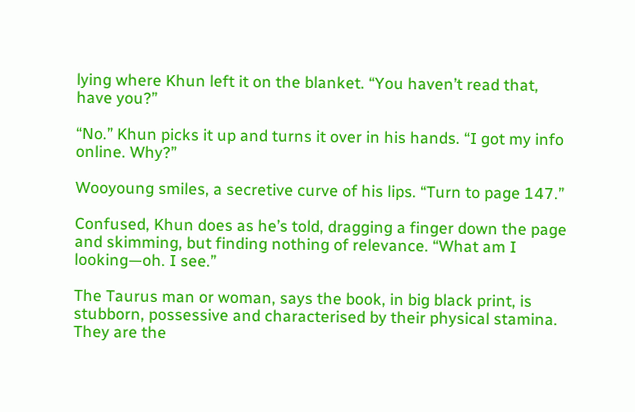lying where Khun left it on the blanket. “You haven’t read that, have you?”

“No.” Khun picks it up and turns it over in his hands. “I got my info online. Why?”

Wooyoung smiles, a secretive curve of his lips. “Turn to page 147.”

Confused, Khun does as he’s told, dragging a finger down the page and skimming, but finding nothing of relevance. “What am I looking—oh. I see.”

The Taurus man or woman, says the book, in big black print, is stubborn, possessive and characterised by their physical stamina. They are the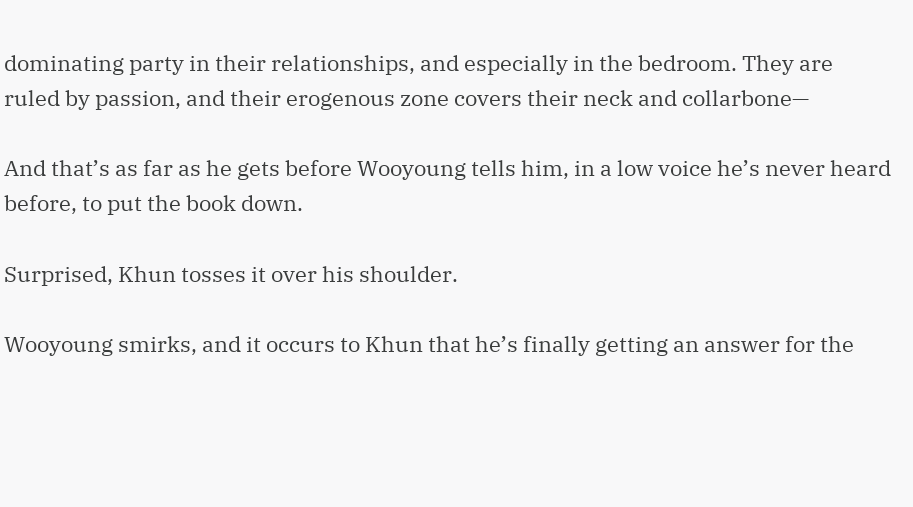dominating party in their relationships, and especially in the bedroom. They are ruled by passion, and their erogenous zone covers their neck and collarbone—

And that’s as far as he gets before Wooyoung tells him, in a low voice he’s never heard before, to put the book down.

Surprised, Khun tosses it over his shoulder.

Wooyoung smirks, and it occurs to Khun that he’s finally getting an answer for the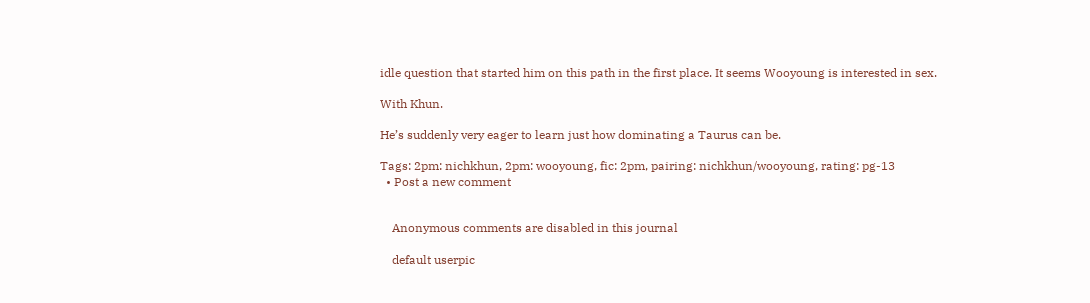idle question that started him on this path in the first place. It seems Wooyoung is interested in sex.

With Khun.

He’s suddenly very eager to learn just how dominating a Taurus can be.

Tags: 2pm: nichkhun, 2pm: wooyoung, fic: 2pm, pairing: nichkhun/wooyoung, rating: pg-13
  • Post a new comment


    Anonymous comments are disabled in this journal

    default userpic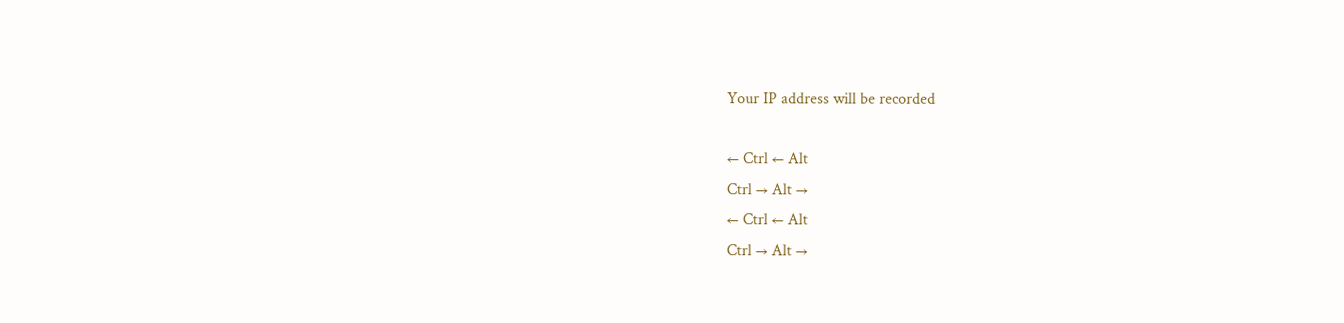Your IP address will be recorded

← Ctrl ← Alt
Ctrl → Alt →
← Ctrl ← Alt
Ctrl → Alt →